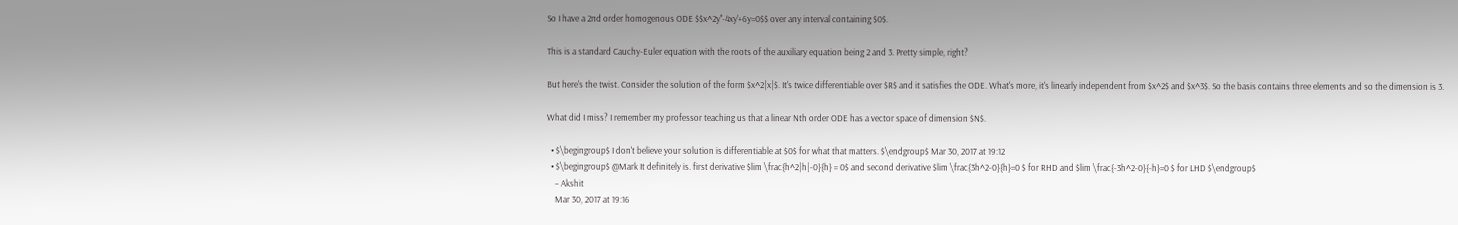So I have a 2nd order homogenous ODE $$x^2y''-4xy'+6y=0$$ over any interval containing $0$.

This is a standard Cauchy-Euler equation with the roots of the auxiliary equation being 2 and 3. Pretty simple, right?

But here's the twist. Consider the solution of the form $x^2|x|$. It's twice differentiable over $R$ and it satisfies the ODE. What's more, it's linearly independent from $x^2$ and $x^3$. So the basis contains three elements and so the dimension is 3.

What did I miss? I remember my professor teaching us that a linear Nth order ODE has a vector space of dimension $N$.

  • $\begingroup$ I don't believe your solution is differentiable at $0$ for what that matters. $\endgroup$ Mar 30, 2017 at 19:12
  • $\begingroup$ @Mark It definitely is. first derivative $lim \frac{h^2|h|-0}{h} = 0$ and second derivative $lim \frac{3h^2-0}{h}=0 $ for RHD and $lim \frac{-3h^2-0}{-h}=0 $ for LHD $\endgroup$
    – Akshit
    Mar 30, 2017 at 19:16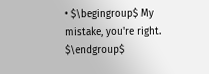• $\begingroup$ My mistake, you're right. $\endgroup$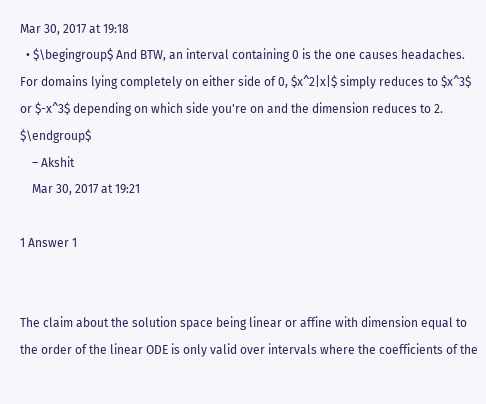Mar 30, 2017 at 19:18
  • $\begingroup$ And BTW, an interval containing 0 is the one causes headaches. For domains lying completely on either side of 0, $x^2|x|$ simply reduces to $x^3$ or $-x^3$ depending on which side you're on and the dimension reduces to 2. $\endgroup$
    – Akshit
    Mar 30, 2017 at 19:21

1 Answer 1


The claim about the solution space being linear or affine with dimension equal to the order of the linear ODE is only valid over intervals where the coefficients of the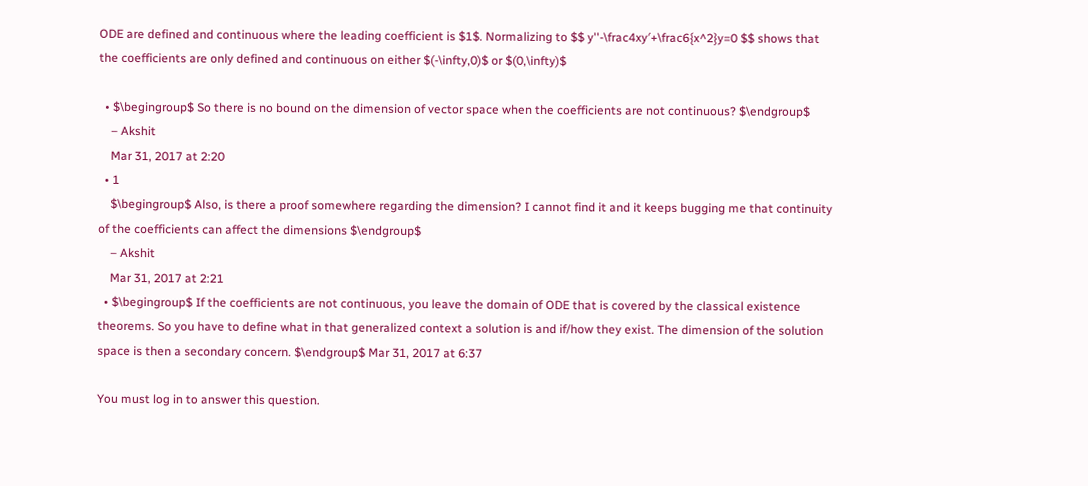ODE are defined and continuous where the leading coefficient is $1$. Normalizing to $$ y''-\frac4xy′+\frac6{x^2}y=0 $$ shows that the coefficients are only defined and continuous on either $(-\infty,0)$ or $(0,\infty)$

  • $\begingroup$ So there is no bound on the dimension of vector space when the coefficients are not continuous? $\endgroup$
    – Akshit
    Mar 31, 2017 at 2:20
  • 1
    $\begingroup$ Also, is there a proof somewhere regarding the dimension? I cannot find it and it keeps bugging me that continuity of the coefficients can affect the dimensions $\endgroup$
    – Akshit
    Mar 31, 2017 at 2:21
  • $\begingroup$ If the coefficients are not continuous, you leave the domain of ODE that is covered by the classical existence theorems. So you have to define what in that generalized context a solution is and if/how they exist. The dimension of the solution space is then a secondary concern. $\endgroup$ Mar 31, 2017 at 6:37

You must log in to answer this question.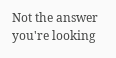Not the answer you're looking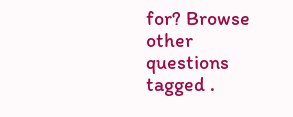for? Browse other questions tagged .